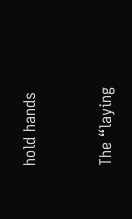hold hands


The “laying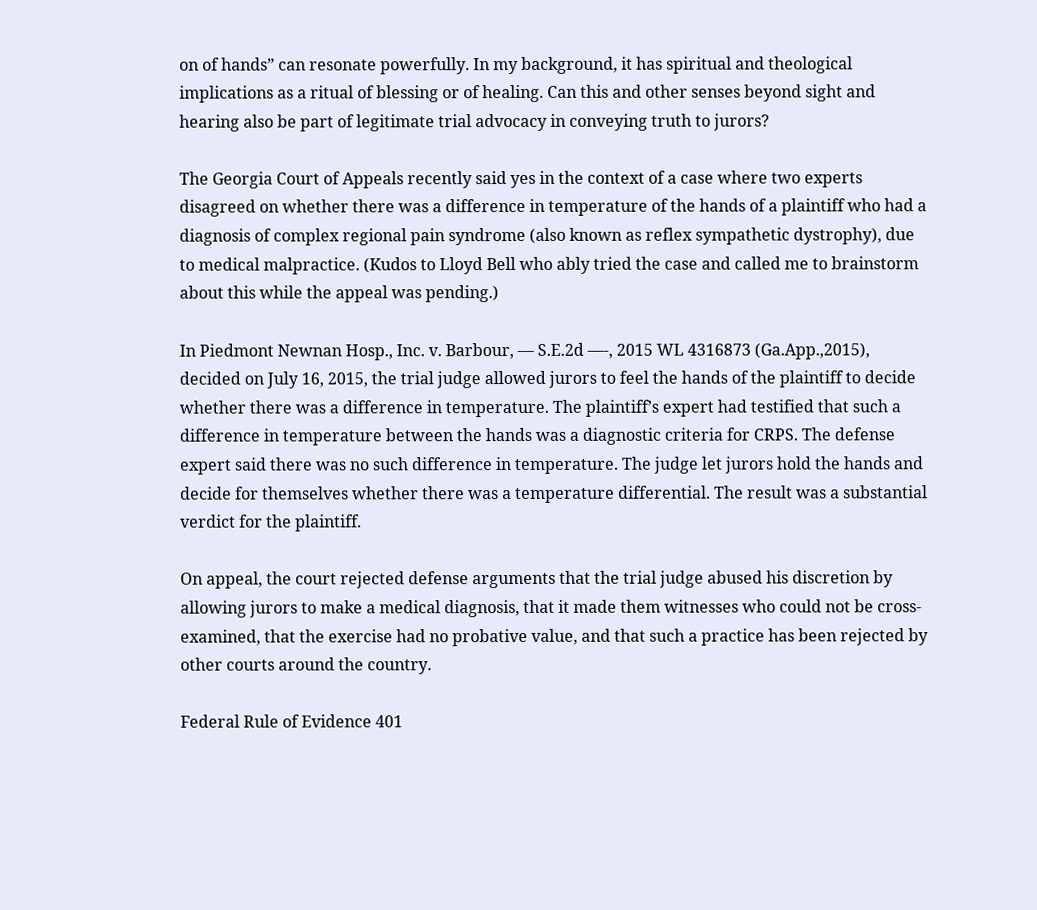on of hands” can resonate powerfully. In my background, it has spiritual and theological implications as a ritual of blessing or of healing. Can this and other senses beyond sight and hearing also be part of legitimate trial advocacy in conveying truth to jurors?

The Georgia Court of Appeals recently said yes in the context of a case where two experts disagreed on whether there was a difference in temperature of the hands of a plaintiff who had a diagnosis of complex regional pain syndrome (also known as reflex sympathetic dystrophy), due to medical malpractice. (Kudos to Lloyd Bell who ably tried the case and called me to brainstorm about this while the appeal was pending.)

In Piedmont Newnan Hosp., Inc. v. Barbour, — S.E.2d —-, 2015 WL 4316873 (Ga.App.,2015), decided on July 16, 2015, the trial judge allowed jurors to feel the hands of the plaintiff to decide whether there was a difference in temperature. The plaintiff’s expert had testified that such a difference in temperature between the hands was a diagnostic criteria for CRPS. The defense expert said there was no such difference in temperature. The judge let jurors hold the hands and decide for themselves whether there was a temperature differential. The result was a substantial verdict for the plaintiff.

On appeal, the court rejected defense arguments that the trial judge abused his discretion by allowing jurors to make a medical diagnosis, that it made them witnesses who could not be cross-examined, that the exercise had no probative value, and that such a practice has been rejected by other courts around the country.

Federal Rule of Evidence 401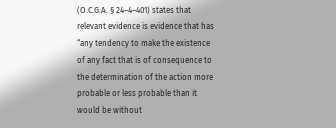(O.C.G.A. § 24–4–401) states that relevant evidence is evidence that has “any tendency to make the existence of any fact that is of consequence to the determination of the action more probable or less probable than it would be without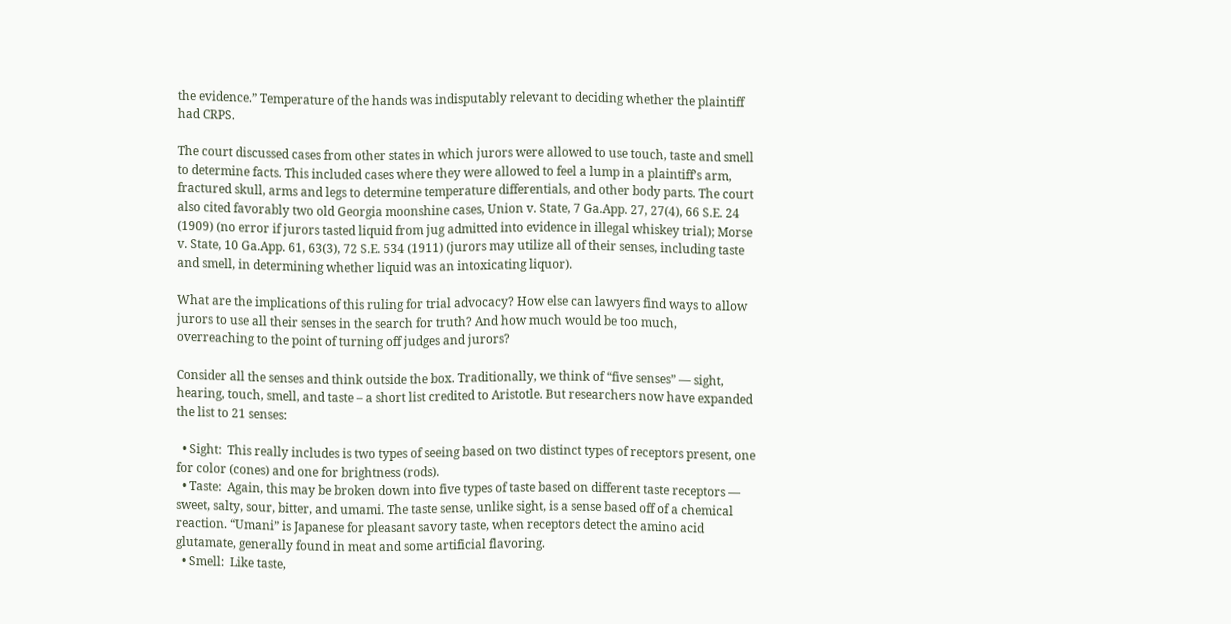the evidence.” Temperature of the hands was indisputably relevant to deciding whether the plaintiff had CRPS.

The court discussed cases from other states in which jurors were allowed to use touch, taste and smell to determine facts. This included cases where they were allowed to feel a lump in a plaintiff’s arm, fractured skull, arms and legs to determine temperature differentials, and other body parts. The court also cited favorably two old Georgia moonshine cases, Union v. State, 7 Ga.App. 27, 27(4), 66 S.E. 24 (1909) (no error if jurors tasted liquid from jug admitted into evidence in illegal whiskey trial); Morse v. State, 10 Ga.App. 61, 63(3), 72 S.E. 534 (1911) (jurors may utilize all of their senses, including taste and smell, in determining whether liquid was an intoxicating liquor).

What are the implications of this ruling for trial advocacy? How else can lawyers find ways to allow jurors to use all their senses in the search for truth? And how much would be too much, overreaching to the point of turning off judges and jurors?

Consider all the senses and think outside the box. Traditionally, we think of “five senses” — sight, hearing, touch, smell, and taste – a short list credited to Aristotle. But researchers now have expanded the list to 21 senses:

  • Sight:  This really includes is two types of seeing based on two distinct types of receptors present, one for color (cones) and one for brightness (rods).
  • Taste:  Again, this may be broken down into five types of taste based on different taste receptors — sweet, salty, sour, bitter, and umami. The taste sense, unlike sight, is a sense based off of a chemical reaction. “Umani” is Japanese for pleasant savory taste, when receptors detect the amino acid glutamate, generally found in meat and some artificial flavoring.
  • Smell:  Like taste,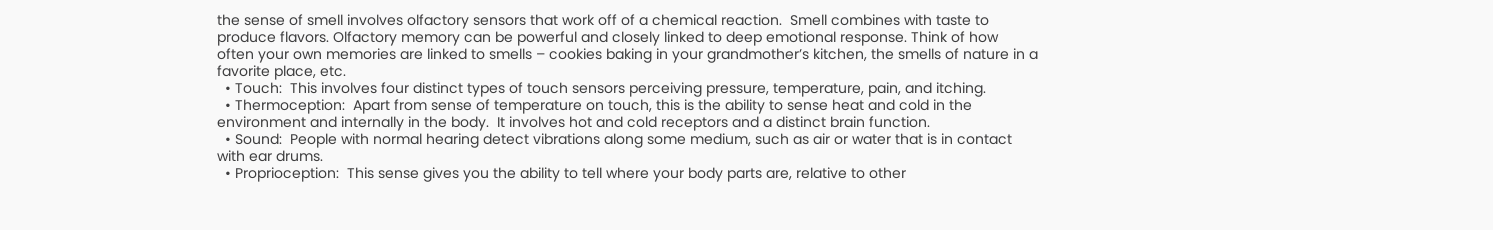the sense of smell involves olfactory sensors that work off of a chemical reaction.  Smell combines with taste to produce flavors. Olfactory memory can be powerful and closely linked to deep emotional response. Think of how often your own memories are linked to smells – cookies baking in your grandmother’s kitchen, the smells of nature in a favorite place, etc.
  • Touch:  This involves four distinct types of touch sensors perceiving pressure, temperature, pain, and itching.
  • Thermoception:  Apart from sense of temperature on touch, this is the ability to sense heat and cold in the environment and internally in the body.  It involves hot and cold receptors and a distinct brain function.
  • Sound:  People with normal hearing detect vibrations along some medium, such as air or water that is in contact with ear drums.
  • Proprioception:  This sense gives you the ability to tell where your body parts are, relative to other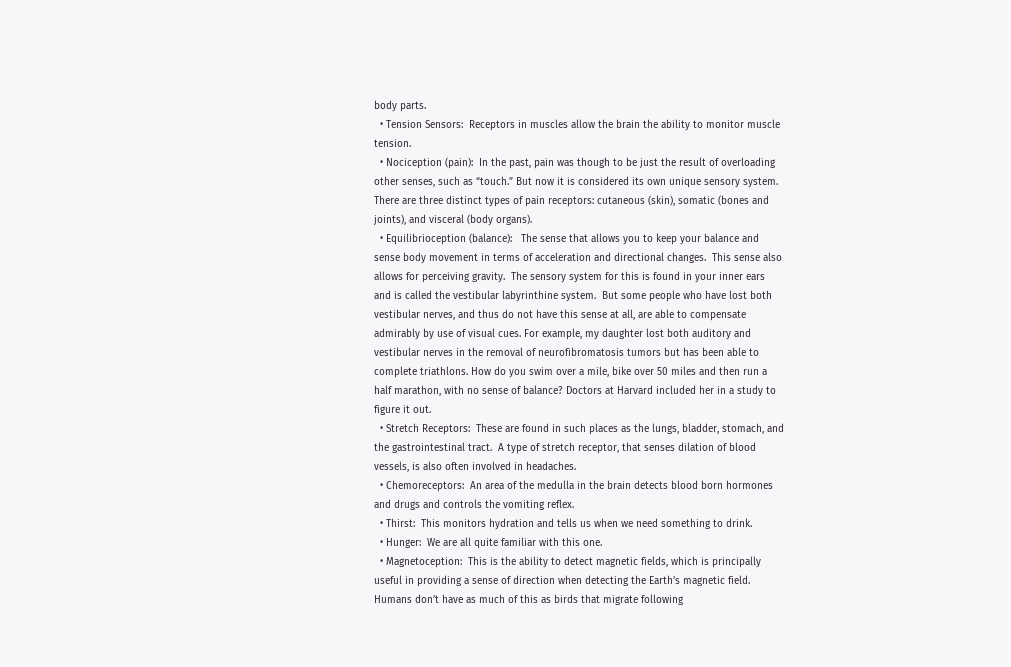body parts.
  • Tension Sensors:  Receptors in muscles allow the brain the ability to monitor muscle tension.
  • Nociception (pain):  In the past, pain was though to be just the result of overloading other senses, such as “touch.” But now it is considered its own unique sensory system.  There are three distinct types of pain receptors: cutaneous (skin), somatic (bones and joints), and visceral (body organs).
  • Equilibrioception (balance):   The sense that allows you to keep your balance and sense body movement in terms of acceleration and directional changes.  This sense also allows for perceiving gravity.  The sensory system for this is found in your inner ears and is called the vestibular labyrinthine system.  But some people who have lost both vestibular nerves, and thus do not have this sense at all, are able to compensate admirably by use of visual cues. For example, my daughter lost both auditory and vestibular nerves in the removal of neurofibromatosis tumors but has been able to complete triathlons. How do you swim over a mile, bike over 50 miles and then run a half marathon, with no sense of balance? Doctors at Harvard included her in a study to figure it out.
  • Stretch Receptors:  These are found in such places as the lungs, bladder, stomach, and the gastrointestinal tract.  A type of stretch receptor, that senses dilation of blood vessels, is also often involved in headaches.
  • Chemoreceptors:  An area of the medulla in the brain detects blood born hormones and drugs and controls the vomiting reflex.
  • Thirst:  This monitors hydration and tells us when we need something to drink.
  • Hunger:  We are all quite familiar with this one.
  • Magnetoception:  This is the ability to detect magnetic fields, which is principally useful in providing a sense of direction when detecting the Earth’s magnetic field.  Humans don’t have as much of this as birds that migrate following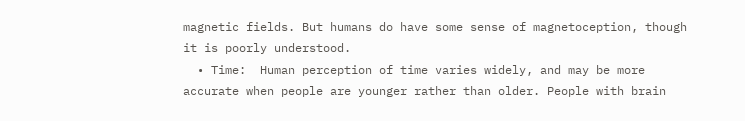magnetic fields. But humans do have some sense of magnetoception, though it is poorly understood.
  • Time:  Human perception of time varies widely, and may be more accurate when people are younger rather than older. People with brain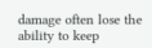damage often lose the ability to keep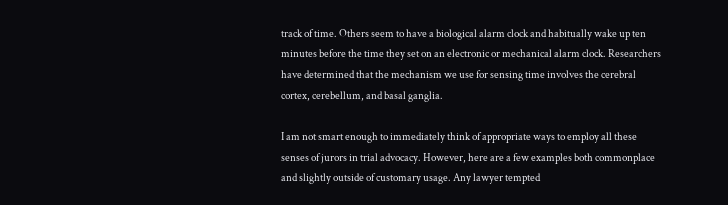track of time. Others seem to have a biological alarm clock and habitually wake up ten minutes before the time they set on an electronic or mechanical alarm clock. Researchers have determined that the mechanism we use for sensing time involves the cerebral cortex, cerebellum, and basal ganglia.

I am not smart enough to immediately think of appropriate ways to employ all these senses of jurors in trial advocacy. However, here are a few examples both commonplace and slightly outside of customary usage. Any lawyer tempted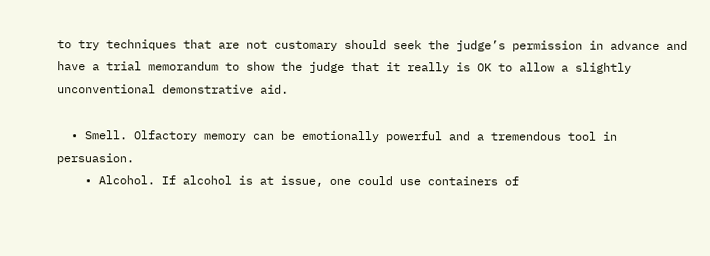to try techniques that are not customary should seek the judge’s permission in advance and have a trial memorandum to show the judge that it really is OK to allow a slightly unconventional demonstrative aid.

  • Smell. Olfactory memory can be emotionally powerful and a tremendous tool in persuasion.
    • Alcohol. If alcohol is at issue, one could use containers of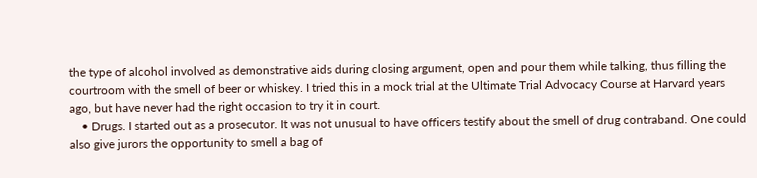the type of alcohol involved as demonstrative aids during closing argument, open and pour them while talking, thus filling the courtroom with the smell of beer or whiskey. I tried this in a mock trial at the Ultimate Trial Advocacy Course at Harvard years ago, but have never had the right occasion to try it in court.
    • Drugs. I started out as a prosecutor. It was not unusual to have officers testify about the smell of drug contraband. One could also give jurors the opportunity to smell a bag of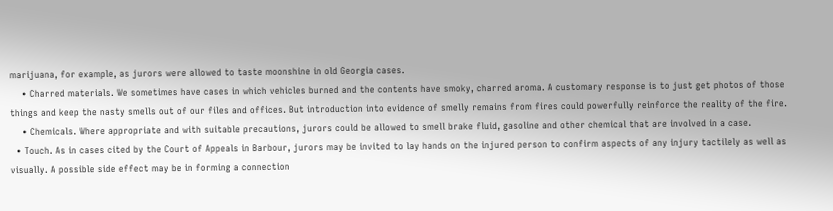marijuana, for example, as jurors were allowed to taste moonshine in old Georgia cases.
    • Charred materials. We sometimes have cases in which vehicles burned and the contents have smoky, charred aroma. A customary response is to just get photos of those things and keep the nasty smells out of our files and offices. But introduction into evidence of smelly remains from fires could powerfully reinforce the reality of the fire.
    • Chemicals. Where appropriate and with suitable precautions, jurors could be allowed to smell brake fluid, gasoline and other chemical that are involved in a case.
  • Touch. As in cases cited by the Court of Appeals in Barbour, jurors may be invited to lay hands on the injured person to confirm aspects of any injury tactilely as well as visually. A possible side effect may be in forming a connection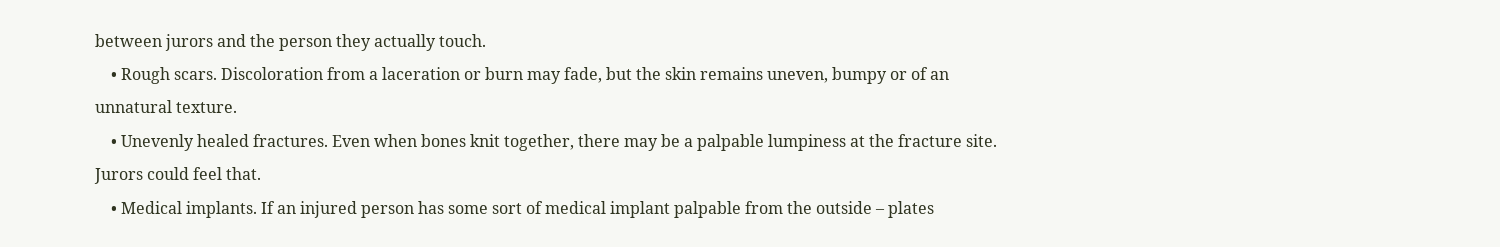between jurors and the person they actually touch.
    • Rough scars. Discoloration from a laceration or burn may fade, but the skin remains uneven, bumpy or of an unnatural texture.
    • Unevenly healed fractures. Even when bones knit together, there may be a palpable lumpiness at the fracture site. Jurors could feel that.
    • Medical implants. If an injured person has some sort of medical implant palpable from the outside – plates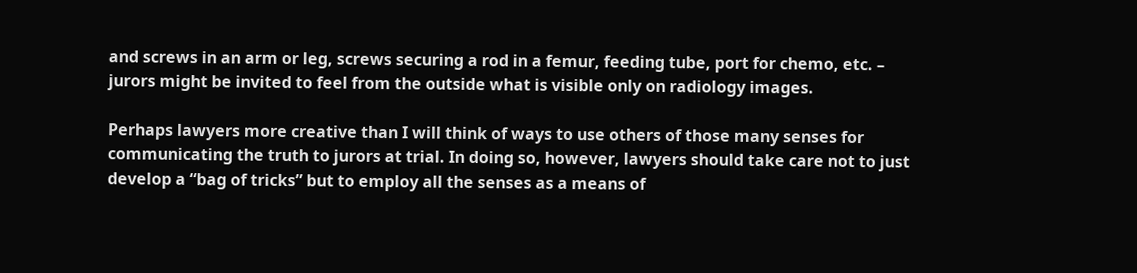and screws in an arm or leg, screws securing a rod in a femur, feeding tube, port for chemo, etc. – jurors might be invited to feel from the outside what is visible only on radiology images.

Perhaps lawyers more creative than I will think of ways to use others of those many senses for communicating the truth to jurors at trial. In doing so, however, lawyers should take care not to just develop a “bag of tricks” but to employ all the senses as a means of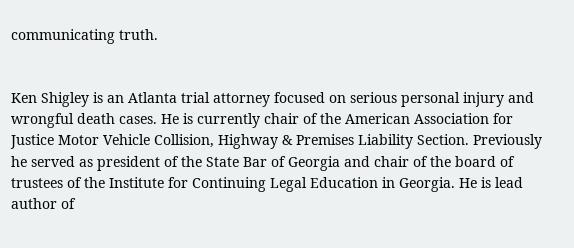communicating truth.


Ken Shigley is an Atlanta trial attorney focused on serious personal injury and wrongful death cases. He is currently chair of the American Association for Justice Motor Vehicle Collision, Highway & Premises Liability Section. Previously he served as president of the State Bar of Georgia and chair of the board of trustees of the Institute for Continuing Legal Education in Georgia. He is lead author of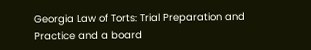Georgia Law of Torts: Trial Preparation and Practice and a board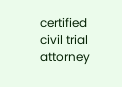certified civil trial attorney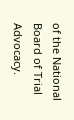of the National Board of Trial Advocacy.